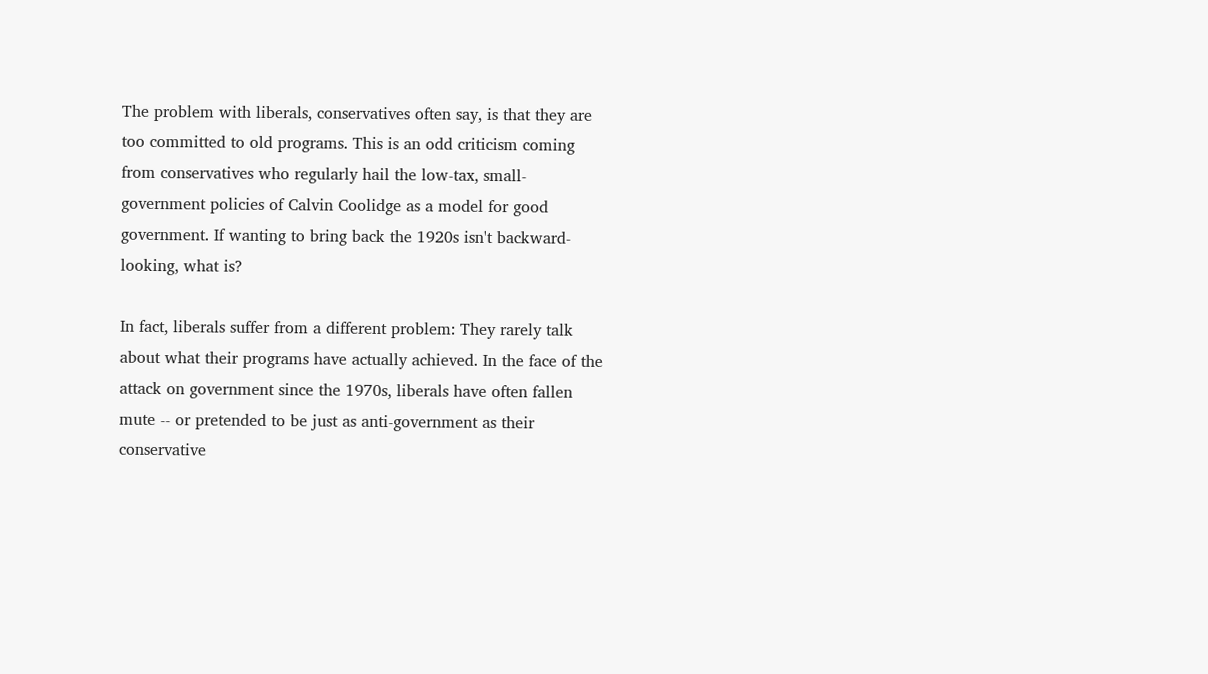The problem with liberals, conservatives often say, is that they are too committed to old programs. This is an odd criticism coming from conservatives who regularly hail the low-tax, small-government policies of Calvin Coolidge as a model for good government. If wanting to bring back the 1920s isn't backward-looking, what is?

In fact, liberals suffer from a different problem: They rarely talk about what their programs have actually achieved. In the face of the attack on government since the 1970s, liberals have often fallen mute -- or pretended to be just as anti-government as their conservative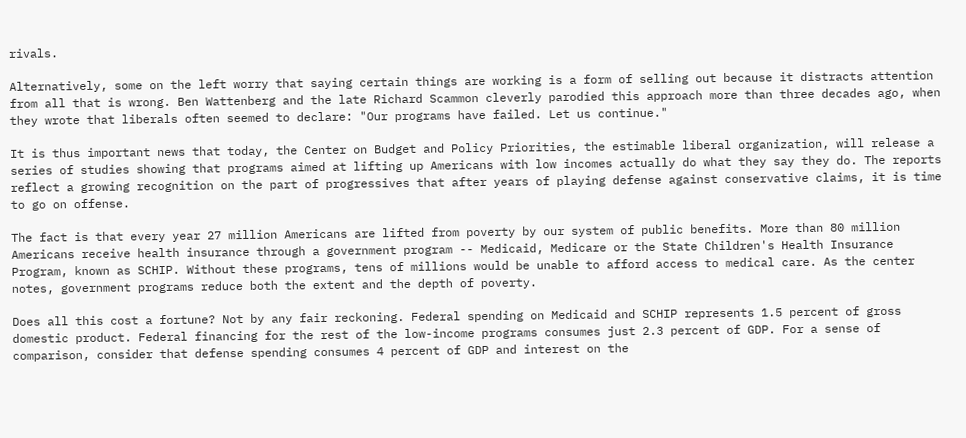rivals.

Alternatively, some on the left worry that saying certain things are working is a form of selling out because it distracts attention from all that is wrong. Ben Wattenberg and the late Richard Scammon cleverly parodied this approach more than three decades ago, when they wrote that liberals often seemed to declare: "Our programs have failed. Let us continue."

It is thus important news that today, the Center on Budget and Policy Priorities, the estimable liberal organization, will release a series of studies showing that programs aimed at lifting up Americans with low incomes actually do what they say they do. The reports reflect a growing recognition on the part of progressives that after years of playing defense against conservative claims, it is time to go on offense.

The fact is that every year 27 million Americans are lifted from poverty by our system of public benefits. More than 80 million Americans receive health insurance through a government program -- Medicaid, Medicare or the State Children's Health Insurance Program, known as SCHIP. Without these programs, tens of millions would be unable to afford access to medical care. As the center notes, government programs reduce both the extent and the depth of poverty.

Does all this cost a fortune? Not by any fair reckoning. Federal spending on Medicaid and SCHIP represents 1.5 percent of gross domestic product. Federal financing for the rest of the low-income programs consumes just 2.3 percent of GDP. For a sense of comparison, consider that defense spending consumes 4 percent of GDP and interest on the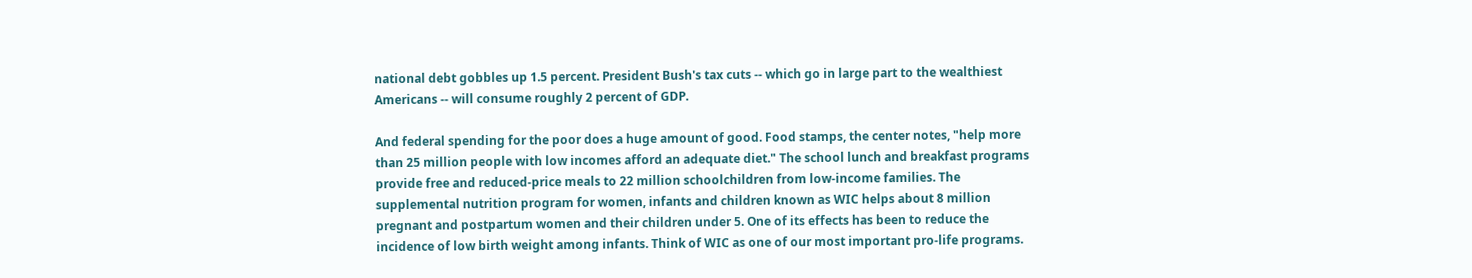national debt gobbles up 1.5 percent. President Bush's tax cuts -- which go in large part to the wealthiest Americans -- will consume roughly 2 percent of GDP.

And federal spending for the poor does a huge amount of good. Food stamps, the center notes, "help more than 25 million people with low incomes afford an adequate diet." The school lunch and breakfast programs provide free and reduced-price meals to 22 million schoolchildren from low-income families. The supplemental nutrition program for women, infants and children known as WIC helps about 8 million pregnant and postpartum women and their children under 5. One of its effects has been to reduce the incidence of low birth weight among infants. Think of WIC as one of our most important pro-life programs.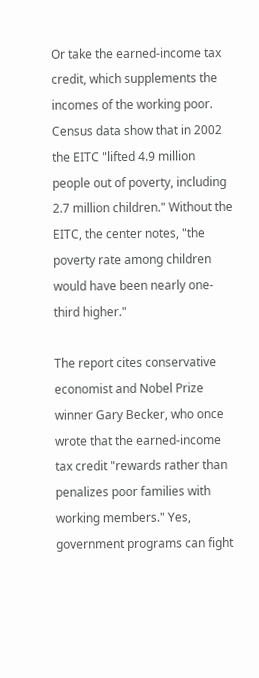Or take the earned-income tax credit, which supplements the incomes of the working poor. Census data show that in 2002 the EITC "lifted 4.9 million people out of poverty, including 2.7 million children." Without the EITC, the center notes, "the poverty rate among children would have been nearly one-third higher."

The report cites conservative economist and Nobel Prize winner Gary Becker, who once wrote that the earned-income tax credit "rewards rather than penalizes poor families with working members." Yes, government programs can fight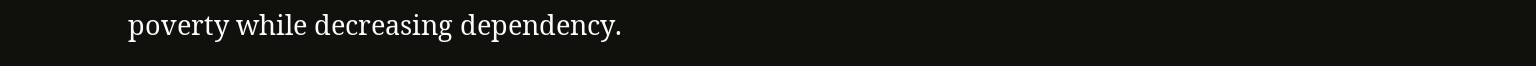poverty while decreasing dependency.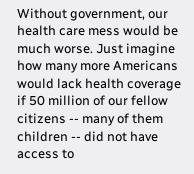Without government, our health care mess would be much worse. Just imagine how many more Americans would lack health coverage if 50 million of our fellow citizens -- many of them children -- did not have access to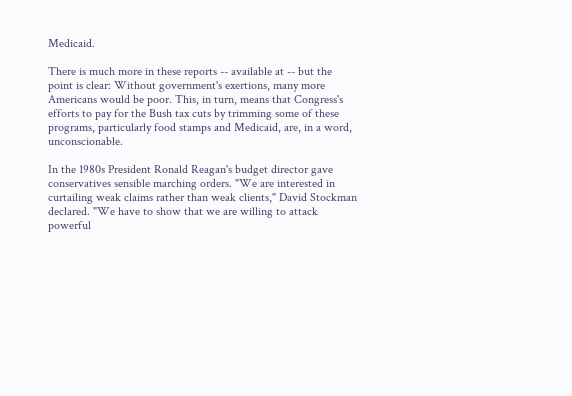Medicaid.

There is much more in these reports -- available at -- but the point is clear: Without government's exertions, many more Americans would be poor. This, in turn, means that Congress's efforts to pay for the Bush tax cuts by trimming some of these programs, particularly food stamps and Medicaid, are, in a word, unconscionable.

In the 1980s President Ronald Reagan's budget director gave conservatives sensible marching orders. "We are interested in curtailing weak claims rather than weak clients," David Stockman declared. "We have to show that we are willing to attack powerful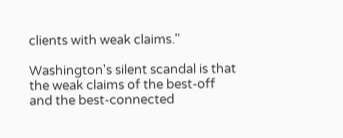clients with weak claims."

Washington's silent scandal is that the weak claims of the best-off and the best-connected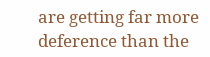are getting far more deference than the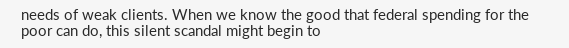needs of weak clients. When we know the good that federal spending for the poor can do, this silent scandal might begin to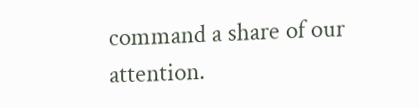command a share of our attention.